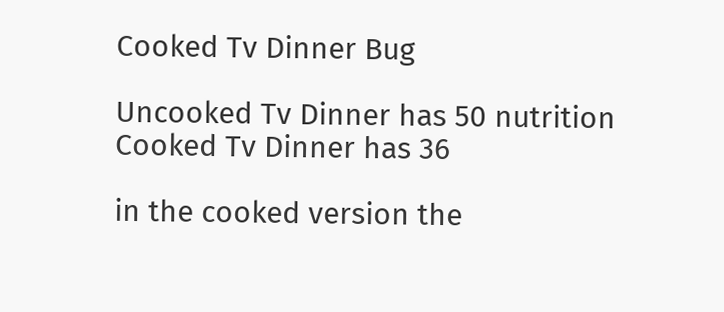Cooked Tv Dinner Bug

Uncooked Tv Dinner has 50 nutrition
Cooked Tv Dinner has 36

in the cooked version the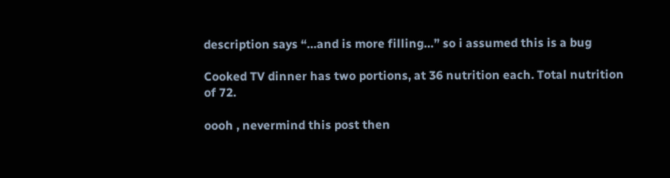description says “…and is more filling…” so i assumed this is a bug

Cooked TV dinner has two portions, at 36 nutrition each. Total nutrition of 72.

oooh , nevermind this post then